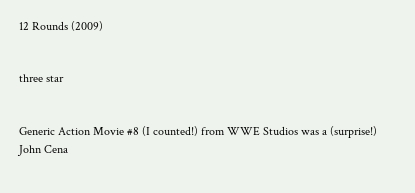12 Rounds (2009)


three star


Generic Action Movie #8 (I counted!) from WWE Studios was a (surprise!) John Cena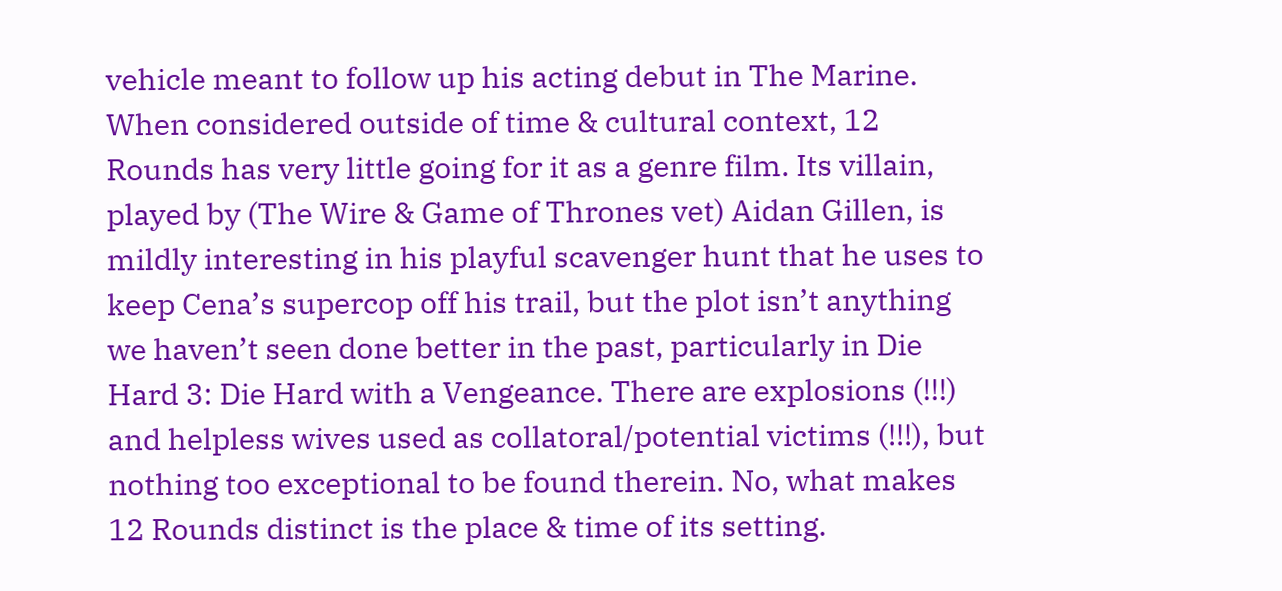vehicle meant to follow up his acting debut in The Marine. When considered outside of time & cultural context, 12 Rounds has very little going for it as a genre film. Its villain, played by (The Wire & Game of Thrones vet) Aidan Gillen, is mildly interesting in his playful scavenger hunt that he uses to keep Cena’s supercop off his trail, but the plot isn’t anything we haven’t seen done better in the past, particularly in Die Hard 3: Die Hard with a Vengeance. There are explosions (!!!) and helpless wives used as collatoral/potential victims (!!!), but nothing too exceptional to be found therein. No, what makes 12 Rounds distinct is the place & time of its setting.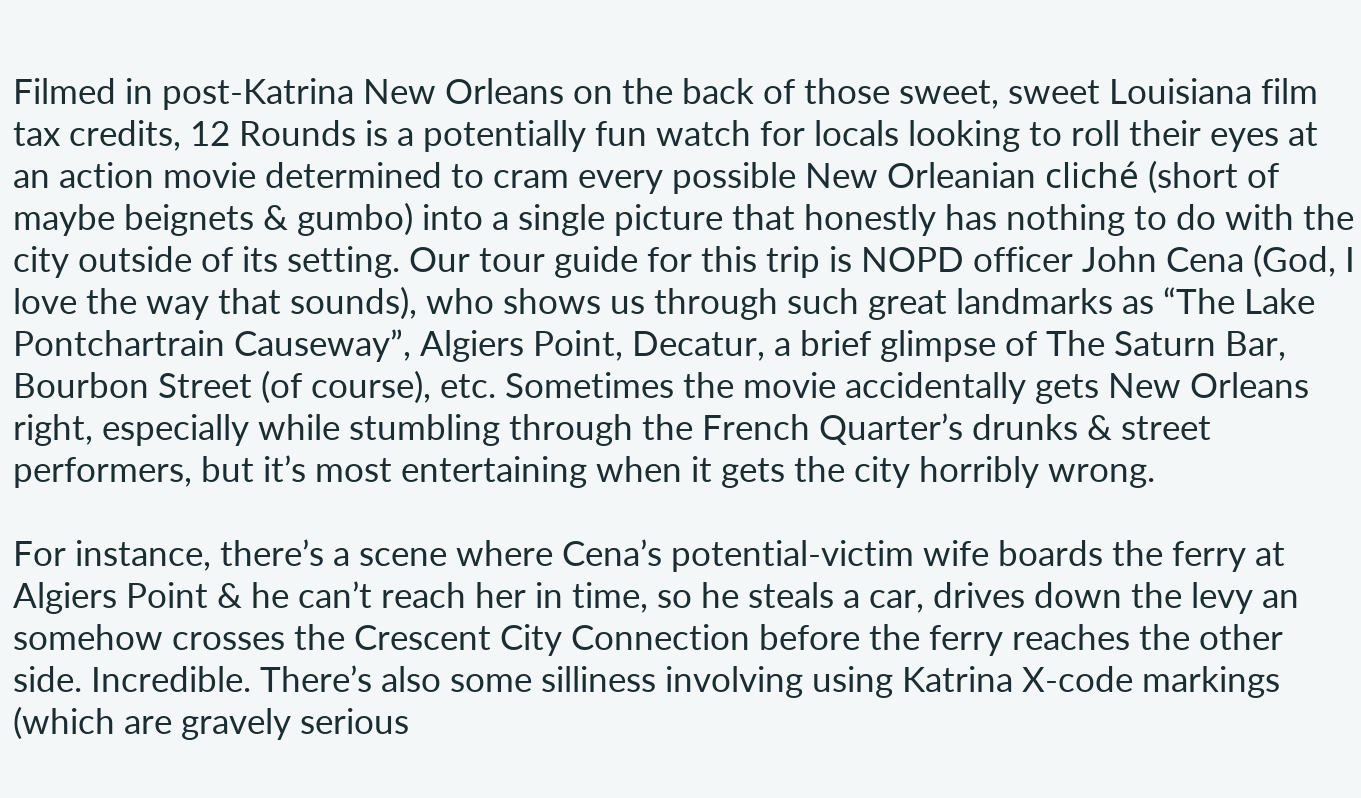Filmed in post-Katrina New Orleans on the back of those sweet, sweet Louisiana film tax credits, 12 Rounds is a potentially fun watch for locals looking to roll their eyes at an action movie determined to cram every possible New Orleanian cliché (short of maybe beignets & gumbo) into a single picture that honestly has nothing to do with the city outside of its setting. Our tour guide for this trip is NOPD officer John Cena (God, I love the way that sounds), who shows us through such great landmarks as “The Lake Pontchartrain Causeway”, Algiers Point, Decatur, a brief glimpse of The Saturn Bar, Bourbon Street (of course), etc. Sometimes the movie accidentally gets New Orleans right, especially while stumbling through the French Quarter’s drunks & street performers, but it’s most entertaining when it gets the city horribly wrong.

For instance, there’s a scene where Cena’s potential-victim wife boards the ferry at Algiers Point & he can’t reach her in time, so he steals a car, drives down the levy an somehow crosses the Crescent City Connection before the ferry reaches the other side. Incredible. There’s also some silliness involving using Katrina X-code markings (which are gravely serious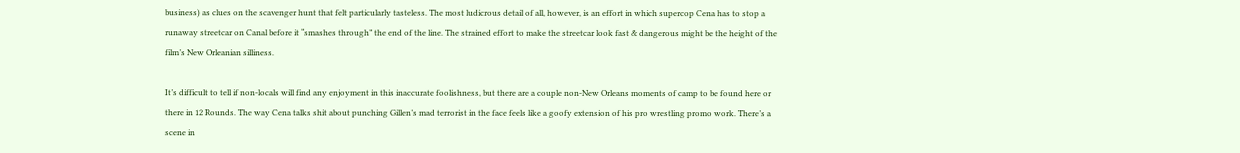business) as clues on the scavenger hunt that felt particularly tasteless. The most ludicrous detail of all, however, is an effort in which supercop Cena has to stop a runaway streetcar on Canal before it “smashes through” the end of the line. The strained effort to make the streetcar look fast & dangerous might be the height of the film’s New Orleanian silliness.

It’s difficult to tell if non-locals will find any enjoyment in this inaccurate foolishness, but there are a couple non-New Orleans moments of camp to be found here or there in 12 Rounds. The way Cena talks shit about punching Gillen’s mad terrorist in the face feels like a goofy extension of his pro wrestling promo work. There’s a scene in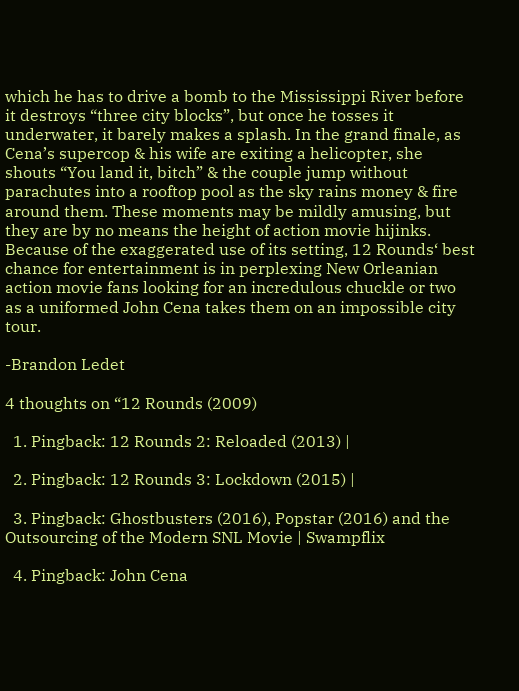which he has to drive a bomb to the Mississippi River before it destroys “three city blocks”, but once he tosses it underwater, it barely makes a splash. In the grand finale, as Cena’s supercop & his wife are exiting a helicopter, she shouts “You land it, bitch” & the couple jump without parachutes into a rooftop pool as the sky rains money & fire around them. These moments may be mildly amusing, but they are by no means the height of action movie hijinks. Because of the exaggerated use of its setting, 12 Rounds‘ best chance for entertainment is in perplexing New Orleanian action movie fans looking for an incredulous chuckle or two as a uniformed John Cena takes them on an impossible city tour.

-Brandon Ledet

4 thoughts on “12 Rounds (2009)

  1. Pingback: 12 Rounds 2: Reloaded (2013) |

  2. Pingback: 12 Rounds 3: Lockdown (2015) |

  3. Pingback: Ghostbusters (2016), Popstar (2016) and the Outsourcing of the Modern SNL Movie | Swampflix

  4. Pingback: John Cena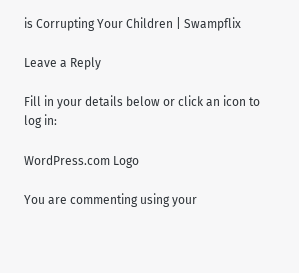is Corrupting Your Children | Swampflix

Leave a Reply

Fill in your details below or click an icon to log in:

WordPress.com Logo

You are commenting using your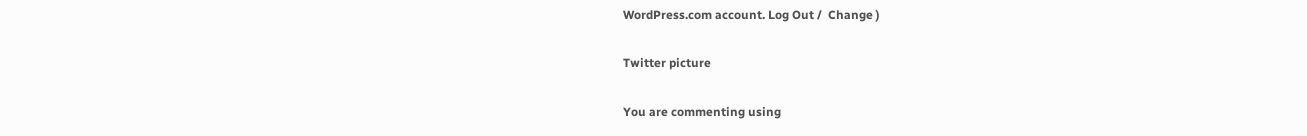WordPress.com account. Log Out /  Change )

Twitter picture

You are commenting using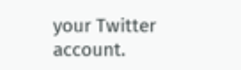your Twitter account.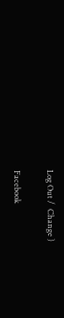Log Out /  Change )

Facebook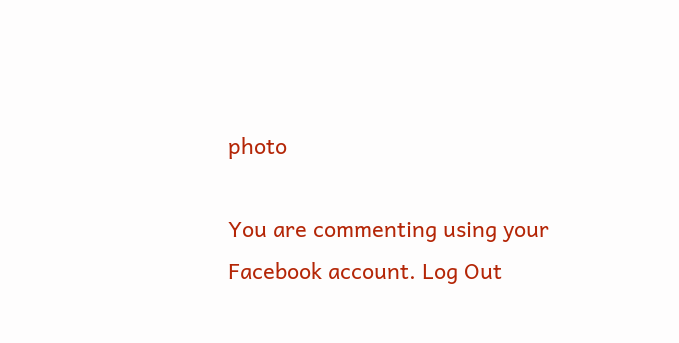photo

You are commenting using your Facebook account. Log Out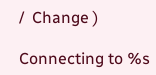/  Change )

Connecting to %s